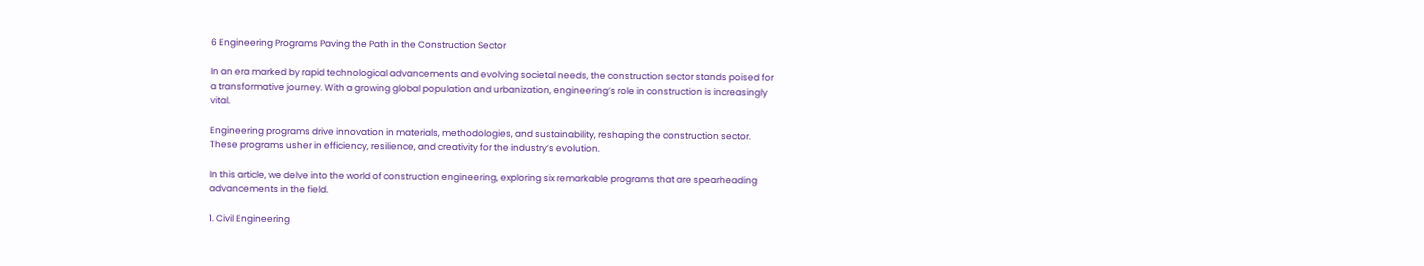6 Engineering Programs Paving the Path in the Construction Sector

In an era marked by rapid technological advancements and evolving societal needs, the construction sector stands poised for a transformative journey. With a growing global population and urbanization, engineering’s role in construction is increasingly vital.

Engineering programs drive innovation in materials, methodologies, and sustainability, reshaping the construction sector. These programs usher in efficiency, resilience, and creativity for the industry’s evolution.

In this article, we delve into the world of construction engineering, exploring six remarkable programs that are spearheading advancements in the field.

1. Civil Engineering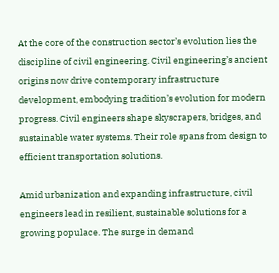At the core of the construction sector’s evolution lies the discipline of civil engineering. Civil engineering’s ancient origins now drive contemporary infrastructure development, embodying tradition’s evolution for modern progress. Civil engineers shape skyscrapers, bridges, and sustainable water systems. Their role spans from design to efficient transportation solutions.

Amid urbanization and expanding infrastructure, civil engineers lead in resilient, sustainable solutions for a growing populace. The surge in demand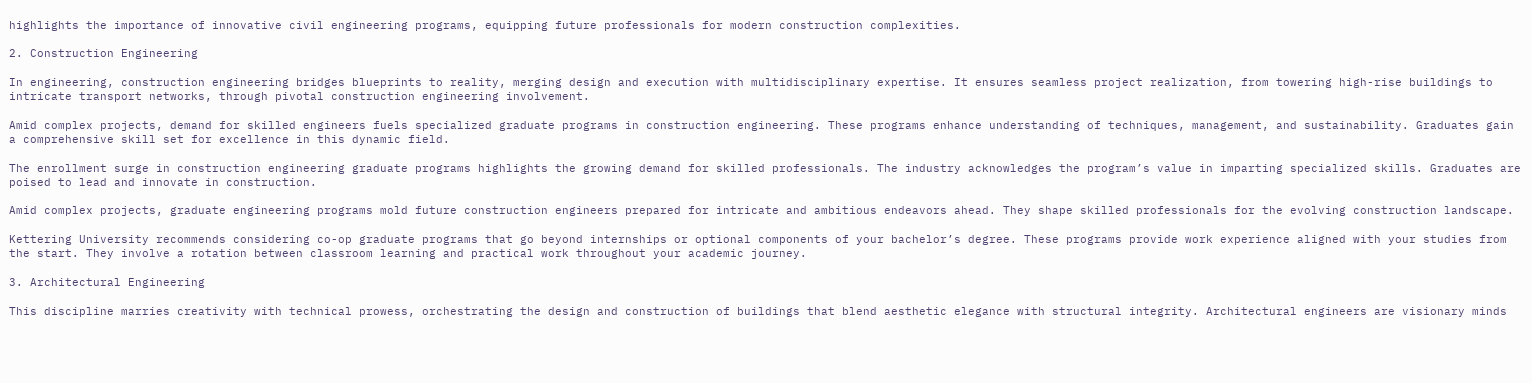highlights the importance of innovative civil engineering programs, equipping future professionals for modern construction complexities.

2. Construction Engineering

In engineering, construction engineering bridges blueprints to reality, merging design and execution with multidisciplinary expertise. It ensures seamless project realization, from towering high-rise buildings to intricate transport networks, through pivotal construction engineering involvement.

Amid complex projects, demand for skilled engineers fuels specialized graduate programs in construction engineering. These programs enhance understanding of techniques, management, and sustainability. Graduates gain a comprehensive skill set for excellence in this dynamic field.

The enrollment surge in construction engineering graduate programs highlights the growing demand for skilled professionals. The industry acknowledges the program’s value in imparting specialized skills. Graduates are poised to lead and innovate in construction.

Amid complex projects, graduate engineering programs mold future construction engineers prepared for intricate and ambitious endeavors ahead. They shape skilled professionals for the evolving construction landscape.

Kettering University recommends considering co-op graduate programs that go beyond internships or optional components of your bachelor’s degree. These programs provide work experience aligned with your studies from the start. They involve a rotation between classroom learning and practical work throughout your academic journey.

3. Architectural Engineering

This discipline marries creativity with technical prowess, orchestrating the design and construction of buildings that blend aesthetic elegance with structural integrity. Architectural engineers are visionary minds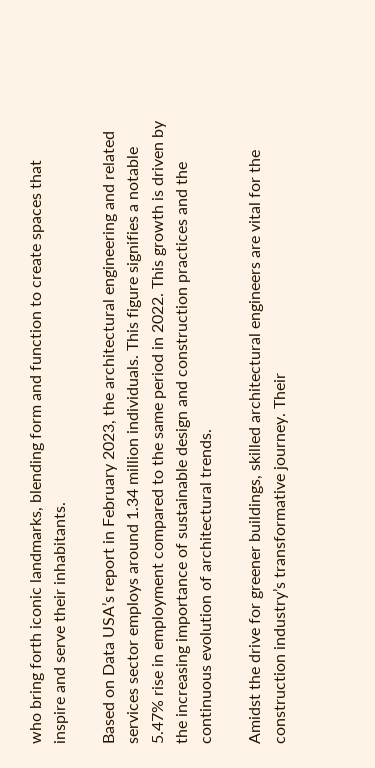who bring forth iconic landmarks, blending form and function to create spaces that inspire and serve their inhabitants.

Based on Data USA’s report in February 2023, the architectural engineering and related services sector employs around 1.34 million individuals. This figure signifies a notable 5.47% rise in employment compared to the same period in 2022. This growth is driven by the increasing importance of sustainable design and construction practices and the continuous evolution of architectural trends.

Amidst the drive for greener buildings, skilled architectural engineers are vital for the construction industry’s transformative journey. Their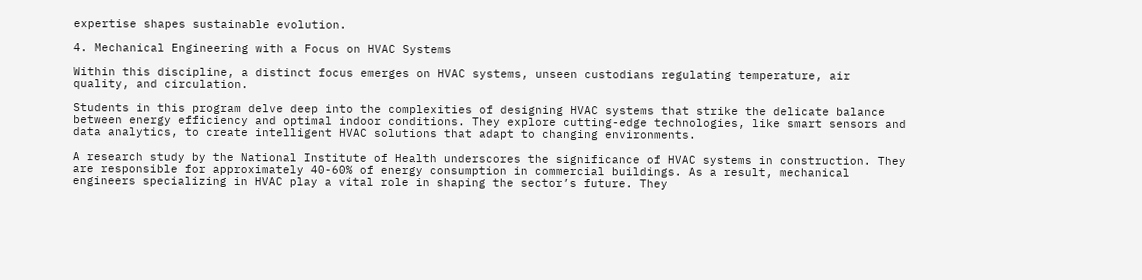expertise shapes sustainable evolution.

4. Mechanical Engineering with a Focus on HVAC Systems

Within this discipline, a distinct focus emerges on HVAC systems, unseen custodians regulating temperature, air quality, and circulation.

Students in this program delve deep into the complexities of designing HVAC systems that strike the delicate balance between energy efficiency and optimal indoor conditions. They explore cutting-edge technologies, like smart sensors and data analytics, to create intelligent HVAC solutions that adapt to changing environments.

A research study by the National Institute of Health underscores the significance of HVAC systems in construction. They are responsible for approximately 40-60% of energy consumption in commercial buildings. As a result, mechanical engineers specializing in HVAC play a vital role in shaping the sector’s future. They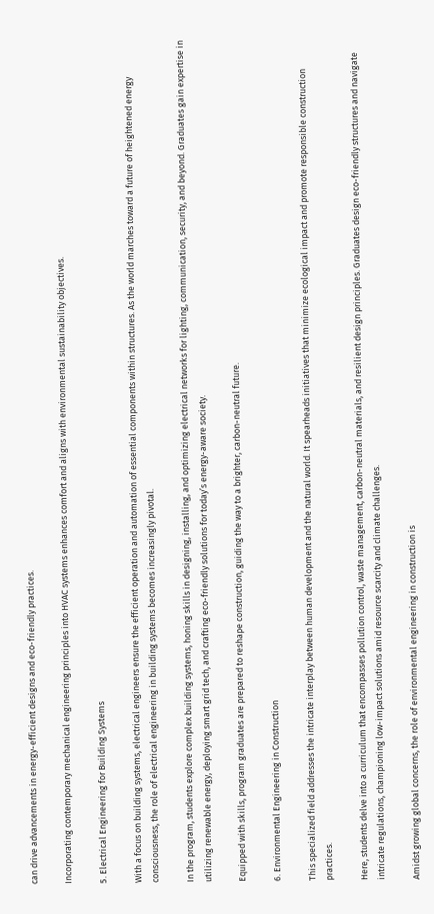can drive advancements in energy-efficient designs and eco-friendly practices.

Incorporating contemporary mechanical engineering principles into HVAC systems enhances comfort and aligns with environmental sustainability objectives.

5. Electrical Engineering for Building Systems

With a focus on building systems, electrical engineers ensure the efficient operation and automation of essential components within structures. As the world marches toward a future of heightened energy consciousness, the role of electrical engineering in building systems becomes increasingly pivotal.

In the program, students explore complex building systems, honing skills in designing, installing, and optimizing electrical networks for lighting, communication, security, and beyond. Graduates gain expertise in utilizing renewable energy, deploying smart grid tech, and crafting eco-friendly solutions for today’s energy-aware society.

Equipped with skills, program graduates are prepared to reshape construction, guiding the way to a brighter, carbon-neutral future.

6. Environmental Engineering in Construction

This specialized field addresses the intricate interplay between human development and the natural world. It spearheads initiatives that minimize ecological impact and promote responsible construction practices.

Here, students delve into a curriculum that encompasses pollution control, waste management, carbon-neutral materials, and resilient design principles. Graduates design eco-friendly structures and navigate intricate regulations, championing low-impact solutions amid resource scarcity and climate challenges.

Amidst growing global concerns, the role of environmental engineering in construction is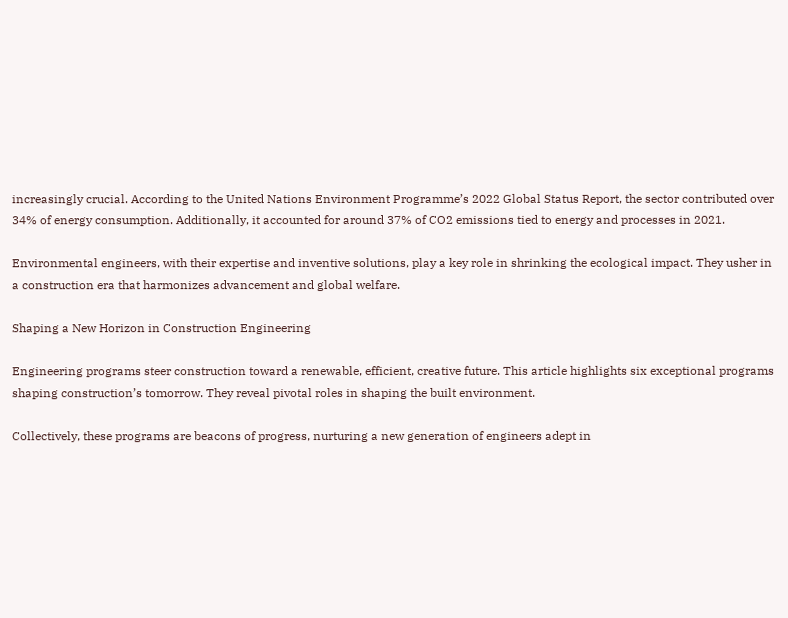increasingly crucial. According to the United Nations Environment Programme’s 2022 Global Status Report, the sector contributed over 34% of energy consumption. Additionally, it accounted for around 37% of CO2 emissions tied to energy and processes in 2021.

Environmental engineers, with their expertise and inventive solutions, play a key role in shrinking the ecological impact. They usher in a construction era that harmonizes advancement and global welfare.

Shaping a New Horizon in Construction Engineering

Engineering programs steer construction toward a renewable, efficient, creative future. This article highlights six exceptional programs shaping construction’s tomorrow. They reveal pivotal roles in shaping the built environment.

Collectively, these programs are beacons of progress, nurturing a new generation of engineers adept in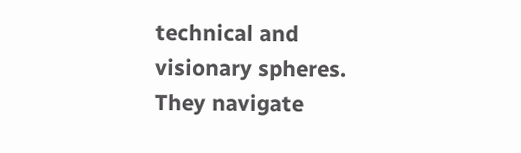technical and visionary spheres. They navigate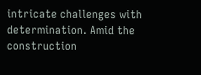intricate challenges with determination. Amid the construction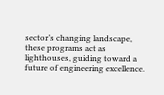sector’s changing landscape, these programs act as lighthouses, guiding toward a future of engineering excellence.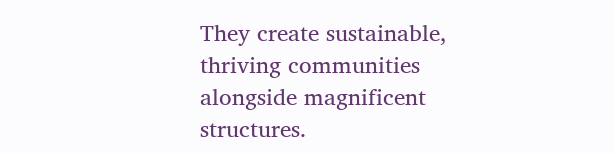They create sustainable, thriving communities alongside magnificent structures.